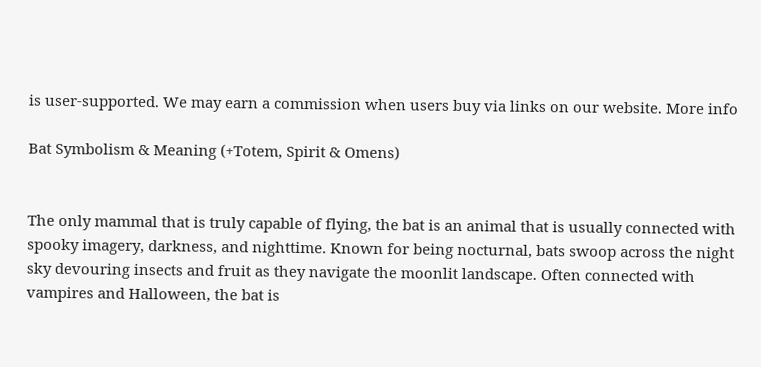is user-supported. We may earn a commission when users buy via links on our website. More info

Bat Symbolism & Meaning (+Totem, Spirit & Omens)


The only mammal that is truly capable of flying, the bat is an animal that is usually connected with spooky imagery, darkness, and nighttime. Known for being nocturnal, bats swoop across the night sky devouring insects and fruit as they navigate the moonlit landscape. Often connected with vampires and Halloween, the bat is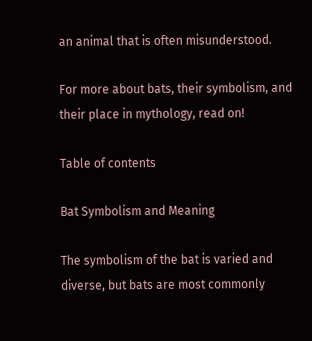an animal that is often misunderstood.

For more about bats, their symbolism, and their place in mythology, read on!

Table of contents

Bat Symbolism and Meaning

The symbolism of the bat is varied and diverse, but bats are most commonly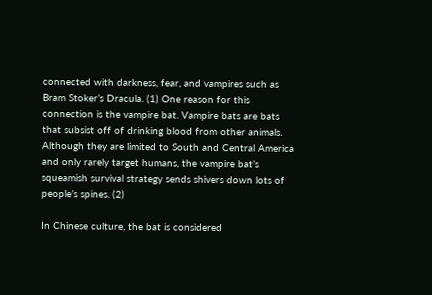connected with darkness, fear, and vampires such as Bram Stoker’s Dracula. (1) One reason for this connection is the vampire bat. Vampire bats are bats that subsist off of drinking blood from other animals. Although they are limited to South and Central America and only rarely target humans, the vampire bat’s squeamish survival strategy sends shivers down lots of people’s spines. (2)

In Chinese culture, the bat is considered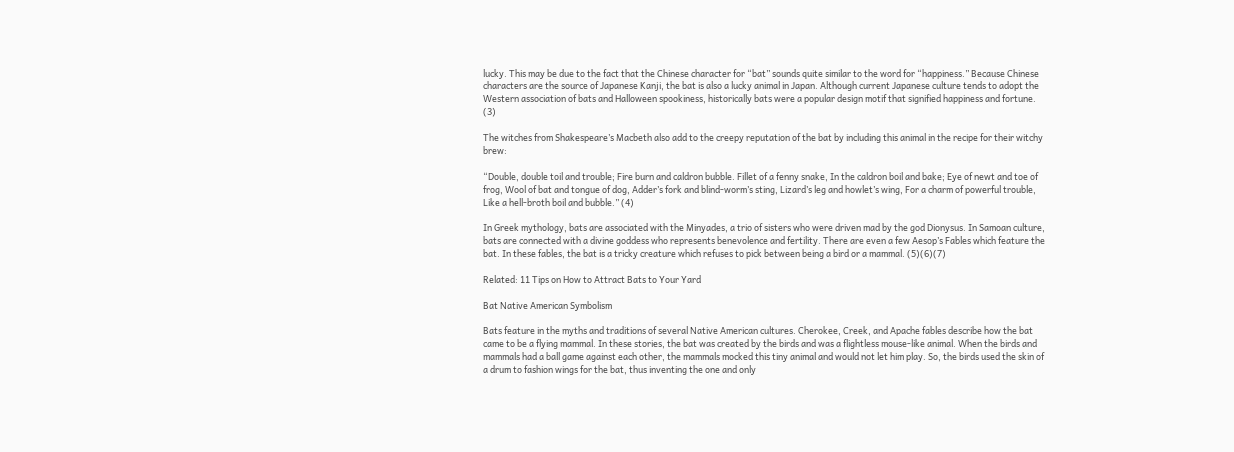lucky. This may be due to the fact that the Chinese character for “bat” sounds quite similar to the word for “happiness.” Because Chinese characters are the source of Japanese Kanji, the bat is also a lucky animal in Japan. Although current Japanese culture tends to adopt the Western association of bats and Halloween spookiness, historically bats were a popular design motif that signified happiness and fortune. (3)

The witches from Shakespeare’s Macbeth also add to the creepy reputation of the bat by including this animal in the recipe for their witchy brew:

“Double, double toil and trouble; Fire burn and caldron bubble. Fillet of a fenny snake, In the caldron boil and bake; Eye of newt and toe of frog, Wool of bat and tongue of dog, Adder’s fork and blind-worm’s sting, Lizard’s leg and howlet’s wing, For a charm of powerful trouble, Like a hell-broth boil and bubble.” (4)

In Greek mythology, bats are associated with the Minyades, a trio of sisters who were driven mad by the god Dionysus. In Samoan culture, bats are connected with a divine goddess who represents benevolence and fertility. There are even a few Aesop’s Fables which feature the bat. In these fables, the bat is a tricky creature which refuses to pick between being a bird or a mammal. (5)(6)(7)

Related: 11 Tips on How to Attract Bats to Your Yard

Bat Native American Symbolism

Bats feature in the myths and traditions of several Native American cultures. Cherokee, Creek, and Apache fables describe how the bat came to be a flying mammal. In these stories, the bat was created by the birds and was a flightless mouse-like animal. When the birds and mammals had a ball game against each other, the mammals mocked this tiny animal and would not let him play. So, the birds used the skin of a drum to fashion wings for the bat, thus inventing the one and only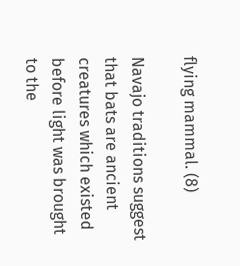flying mammal. (8)

Navajo traditions suggest that bats are ancient creatures which existed before light was brought to the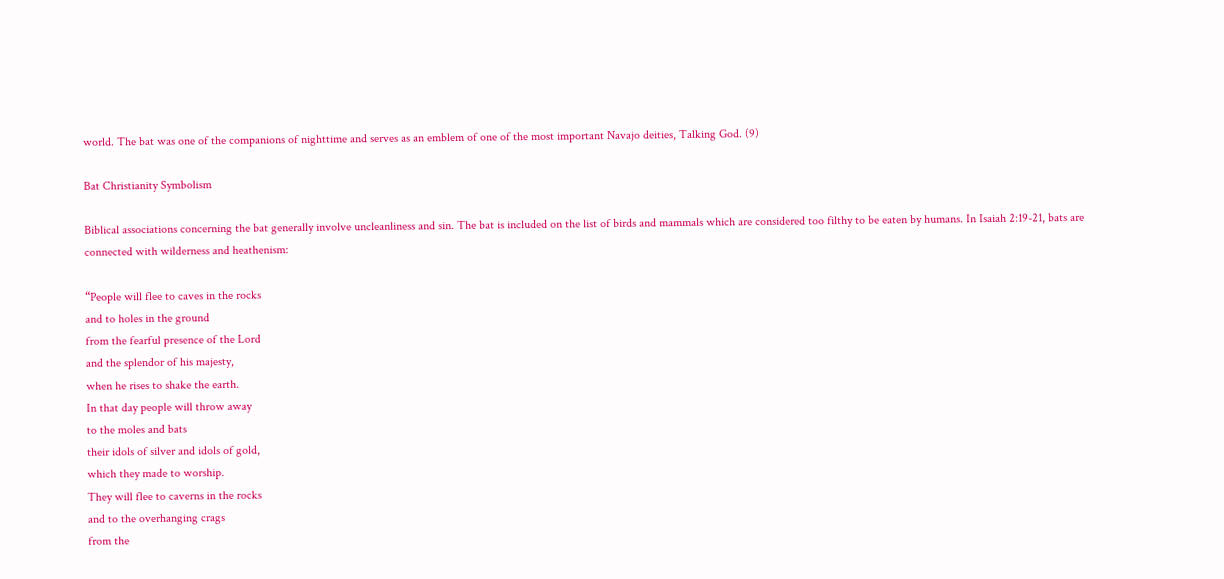world. The bat was one of the companions of nighttime and serves as an emblem of one of the most important Navajo deities, Talking God. (9)

Bat Christianity Symbolism

Biblical associations concerning the bat generally involve uncleanliness and sin. The bat is included on the list of birds and mammals which are considered too filthy to be eaten by humans. In Isaiah 2:19-21, bats are connected with wilderness and heathenism:

“People will flee to caves in the rocks
and to holes in the ground
from the fearful presence of the Lord
and the splendor of his majesty,
when he rises to shake the earth.
In that day people will throw away
to the moles and bats
their idols of silver and idols of gold,
which they made to worship.
They will flee to caverns in the rocks
and to the overhanging crags
from the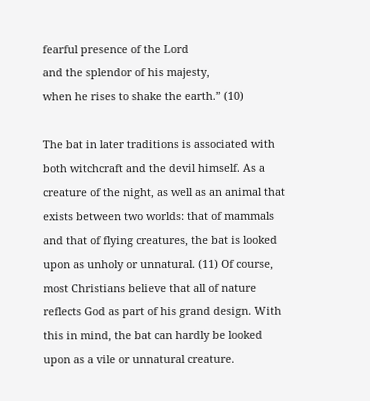fearful presence of the Lord
and the splendor of his majesty,
when he rises to shake the earth.” (10)

The bat in later traditions is associated with both witchcraft and the devil himself. As a creature of the night, as well as an animal that exists between two worlds: that of mammals and that of flying creatures, the bat is looked upon as unholy or unnatural. (11) Of course, most Christians believe that all of nature reflects God as part of his grand design. With this in mind, the bat can hardly be looked upon as a vile or unnatural creature.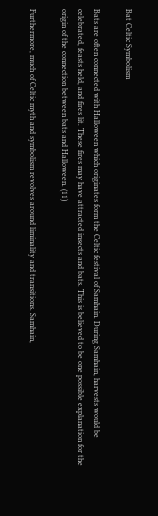Bat Celtic Symbolism

Bats are often connected with Halloween which originates form the Celtic festival of Samhain. During Samhain, harvests would be celebrated, feasts held, and fires lit. These fires may have attracted insects and bats. This is believed to be one possible explanation for the origin of the connection between bats and Halloween. (11)

Furthermore, much of Celtic myth and symbolism revolves around liminality and transitions. Samhain,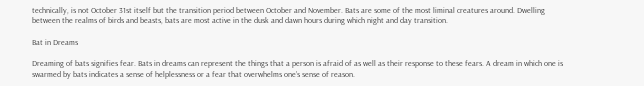technically, is not October 31st itself but the transition period between October and November. Bats are some of the most liminal creatures around. Dwelling between the realms of birds and beasts, bats are most active in the dusk and dawn hours during which night and day transition.

Bat in Dreams

Dreaming of bats signifies fear. Bats in dreams can represent the things that a person is afraid of as well as their response to these fears. A dream in which one is swarmed by bats indicates a sense of helplessness or a fear that overwhelms one’s sense of reason.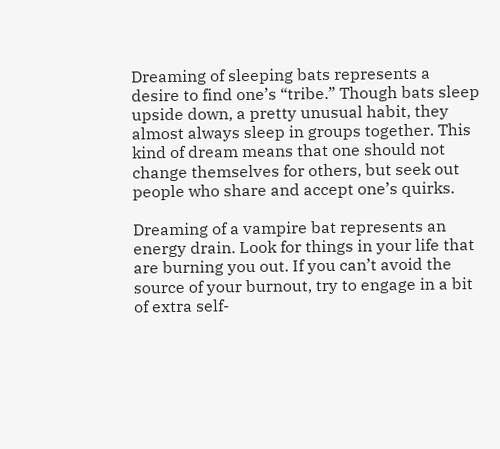Dreaming of sleeping bats represents a desire to find one’s “tribe.” Though bats sleep upside down, a pretty unusual habit, they almost always sleep in groups together. This kind of dream means that one should not change themselves for others, but seek out people who share and accept one’s quirks.

Dreaming of a vampire bat represents an energy drain. Look for things in your life that are burning you out. If you can’t avoid the source of your burnout, try to engage in a bit of extra self-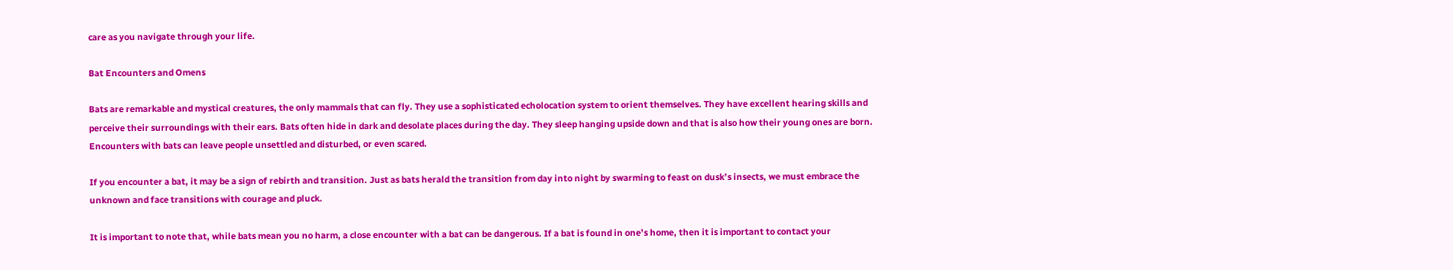care as you navigate through your life.

Bat Encounters and Omens

Bats are remarkable and mystical creatures, the only mammals that can fly. They use a sophisticated echolocation system to orient themselves. They have excellent hearing skills and perceive their surroundings with their ears. Bats often hide in dark and desolate places during the day. They sleep hanging upside down and that is also how their young ones are born. Encounters with bats can leave people unsettled and disturbed, or even scared.

If you encounter a bat, it may be a sign of rebirth and transition. Just as bats herald the transition from day into night by swarming to feast on dusk’s insects, we must embrace the unknown and face transitions with courage and pluck.

It is important to note that, while bats mean you no harm, a close encounter with a bat can be dangerous. If a bat is found in one’s home, then it is important to contact your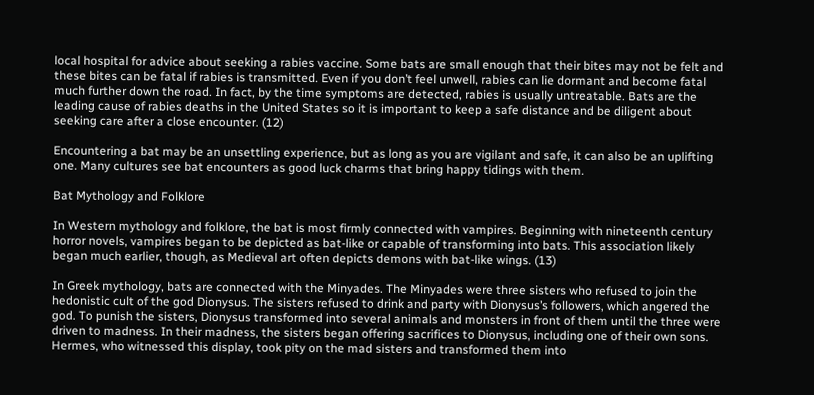local hospital for advice about seeking a rabies vaccine. Some bats are small enough that their bites may not be felt and these bites can be fatal if rabies is transmitted. Even if you don’t feel unwell, rabies can lie dormant and become fatal much further down the road. In fact, by the time symptoms are detected, rabies is usually untreatable. Bats are the leading cause of rabies deaths in the United States so it is important to keep a safe distance and be diligent about seeking care after a close encounter. (12)

Encountering a bat may be an unsettling experience, but as long as you are vigilant and safe, it can also be an uplifting one. Many cultures see bat encounters as good luck charms that bring happy tidings with them.

Bat Mythology and Folklore

In Western mythology and folklore, the bat is most firmly connected with vampires. Beginning with nineteenth century horror novels, vampires began to be depicted as bat-like or capable of transforming into bats. This association likely began much earlier, though, as Medieval art often depicts demons with bat-like wings. (13)

In Greek mythology, bats are connected with the Minyades. The Minyades were three sisters who refused to join the hedonistic cult of the god Dionysus. The sisters refused to drink and party with Dionysus’s followers, which angered the god. To punish the sisters, Dionysus transformed into several animals and monsters in front of them until the three were driven to madness. In their madness, the sisters began offering sacrifices to Dionysus, including one of their own sons. Hermes, who witnessed this display, took pity on the mad sisters and transformed them into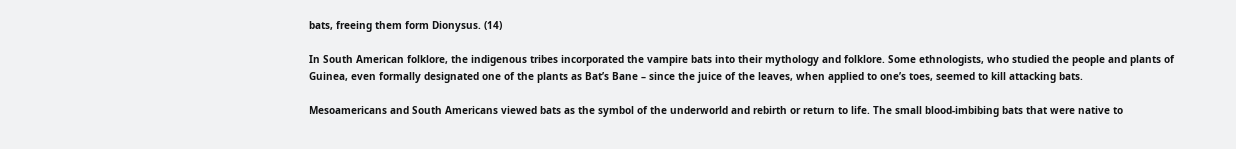bats, freeing them form Dionysus. (14)

In South American folklore, the indigenous tribes incorporated the vampire bats into their mythology and folklore. Some ethnologists, who studied the people and plants of Guinea, even formally designated one of the plants as Bat’s Bane – since the juice of the leaves, when applied to one’s toes, seemed to kill attacking bats.

Mesoamericans and South Americans viewed bats as the symbol of the underworld and rebirth or return to life. The small blood-imbibing bats that were native to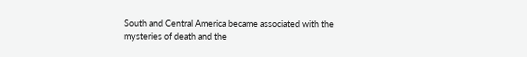South and Central America became associated with the mysteries of death and the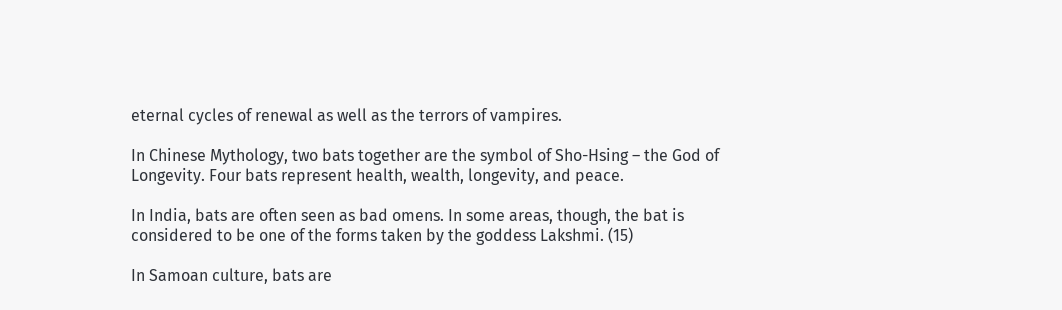eternal cycles of renewal as well as the terrors of vampires.

In Chinese Mythology, two bats together are the symbol of Sho-Hsing – the God of Longevity. Four bats represent health, wealth, longevity, and peace.

In India, bats are often seen as bad omens. In some areas, though, the bat is considered to be one of the forms taken by the goddess Lakshmi. (15)

In Samoan culture, bats are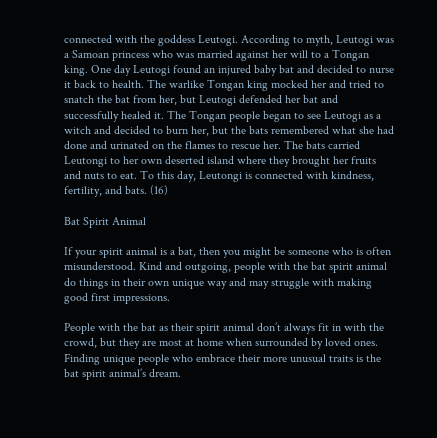connected with the goddess Leutogi. According to myth, Leutogi was a Samoan princess who was married against her will to a Tongan king. One day Leutogi found an injured baby bat and decided to nurse it back to health. The warlike Tongan king mocked her and tried to snatch the bat from her, but Leutogi defended her bat and successfully healed it. The Tongan people began to see Leutogi as a witch and decided to burn her, but the bats remembered what she had done and urinated on the flames to rescue her. The bats carried Leutongi to her own deserted island where they brought her fruits and nuts to eat. To this day, Leutongi is connected with kindness, fertility, and bats. (16)

Bat Spirit Animal

If your spirit animal is a bat, then you might be someone who is often misunderstood. Kind and outgoing, people with the bat spirit animal do things in their own unique way and may struggle with making good first impressions.

People with the bat as their spirit animal don’t always fit in with the crowd, but they are most at home when surrounded by loved ones. Finding unique people who embrace their more unusual traits is the bat spirit animal’s dream.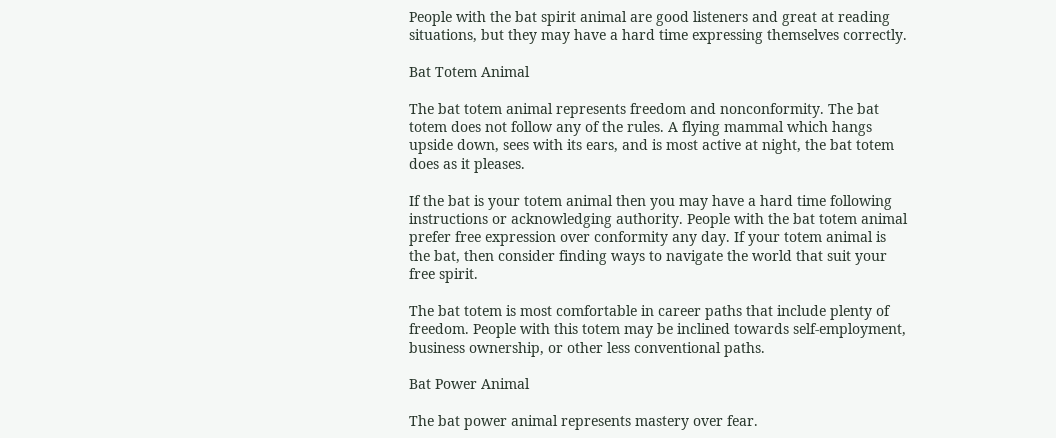People with the bat spirit animal are good listeners and great at reading situations, but they may have a hard time expressing themselves correctly.

Bat Totem Animal

The bat totem animal represents freedom and nonconformity. The bat totem does not follow any of the rules. A flying mammal which hangs upside down, sees with its ears, and is most active at night, the bat totem does as it pleases.

If the bat is your totem animal then you may have a hard time following instructions or acknowledging authority. People with the bat totem animal prefer free expression over conformity any day. If your totem animal is the bat, then consider finding ways to navigate the world that suit your free spirit.

The bat totem is most comfortable in career paths that include plenty of freedom. People with this totem may be inclined towards self-employment, business ownership, or other less conventional paths.

Bat Power Animal

The bat power animal represents mastery over fear.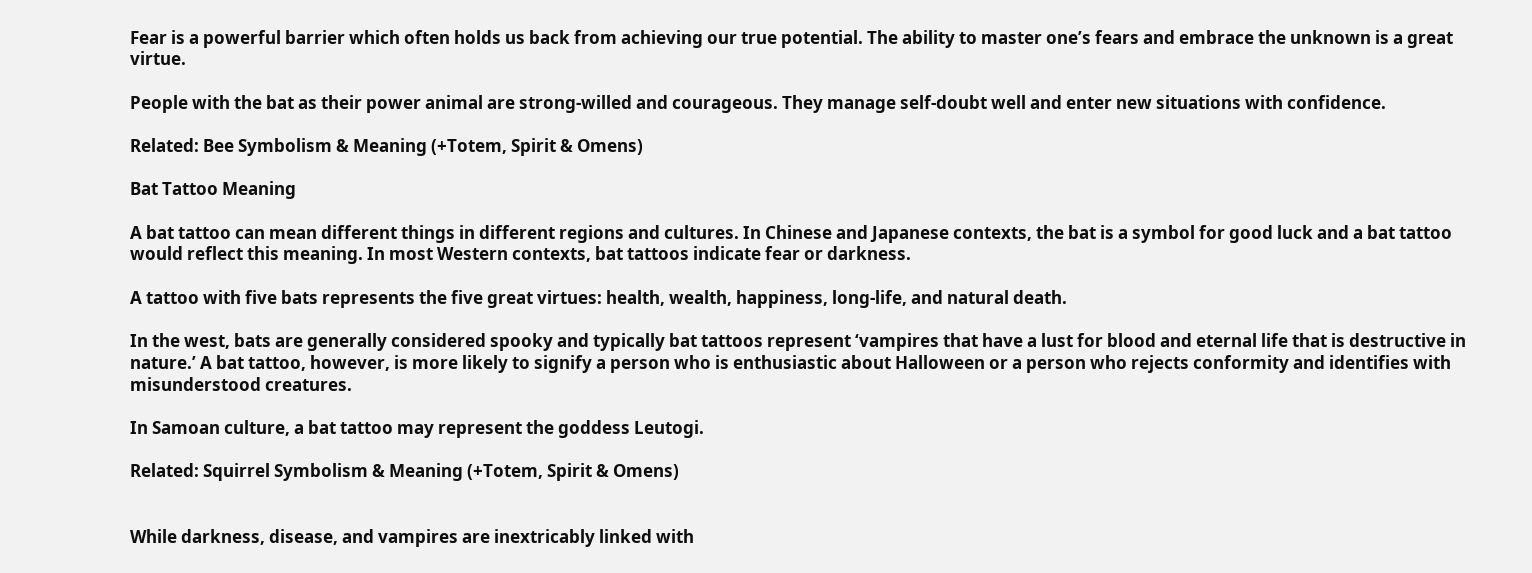Fear is a powerful barrier which often holds us back from achieving our true potential. The ability to master one’s fears and embrace the unknown is a great virtue.

People with the bat as their power animal are strong-willed and courageous. They manage self-doubt well and enter new situations with confidence.

Related: Bee Symbolism & Meaning (+Totem, Spirit & Omens)

Bat Tattoo Meaning

A bat tattoo can mean different things in different regions and cultures. In Chinese and Japanese contexts, the bat is a symbol for good luck and a bat tattoo would reflect this meaning. In most Western contexts, bat tattoos indicate fear or darkness.

A tattoo with five bats represents the five great virtues: health, wealth, happiness, long-life, and natural death.

In the west, bats are generally considered spooky and typically bat tattoos represent ‘vampires that have a lust for blood and eternal life that is destructive in nature.’ A bat tattoo, however, is more likely to signify a person who is enthusiastic about Halloween or a person who rejects conformity and identifies with misunderstood creatures.

In Samoan culture, a bat tattoo may represent the goddess Leutogi.

Related: Squirrel Symbolism & Meaning (+Totem, Spirit & Omens)


While darkness, disease, and vampires are inextricably linked with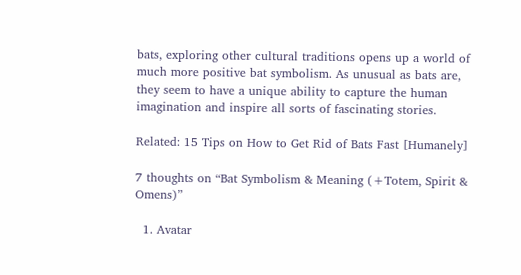bats, exploring other cultural traditions opens up a world of much more positive bat symbolism. As unusual as bats are, they seem to have a unique ability to capture the human imagination and inspire all sorts of fascinating stories.

Related: 15 Tips on How to Get Rid of Bats Fast [Humanely]

7 thoughts on “Bat Symbolism & Meaning (+Totem, Spirit & Omens)”

  1. Avatar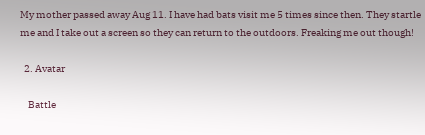My mother passed away Aug 11. I have had bats visit me 5 times since then. They startle me and I take out a screen so they can return to the outdoors. Freaking me out though!

  2. Avatar

    Battle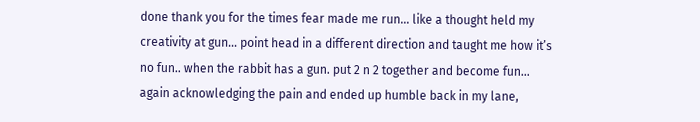done thank you for the times fear made me run… like a thought held my creativity at gun… point head in a different direction and taught me how it’s no fun.. when the rabbit has a gun. put 2 n 2 together and become fun… again acknowledging the pain and ended up humble back in my lane,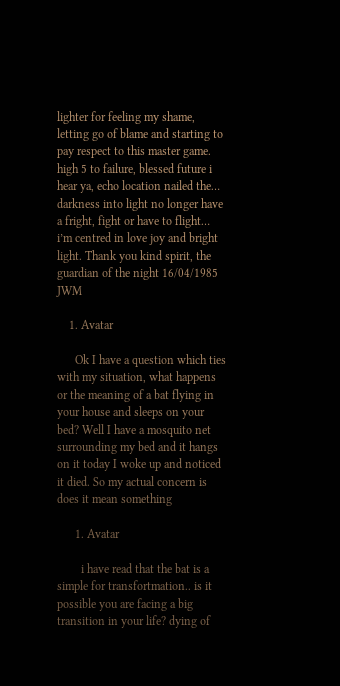lighter for feeling my shame, letting go of blame and starting to pay respect to this master game. high 5 to failure, blessed future i hear ya, echo location nailed the… darkness into light no longer have a fright, fight or have to flight… i’m centred in love joy and bright light. Thank you kind spirit, the guardian of the night 16/04/1985 JWM

    1. Avatar

      Ok I have a question which ties with my situation, what happens or the meaning of a bat flying in your house and sleeps on your bed? Well I have a mosquito net surrounding my bed and it hangs on it today I woke up and noticed it died. So my actual concern is does it mean something

      1. Avatar

        i have read that the bat is a simple for transfortmation.. is it possible you are facing a big transition in your life? dying of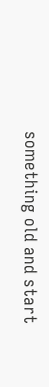something old and start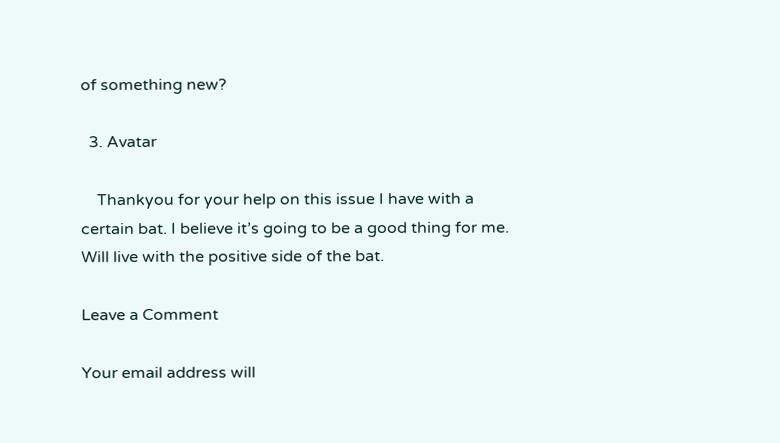of something new?

  3. Avatar

    Thankyou for your help on this issue I have with a certain bat. I believe it’s going to be a good thing for me. Will live with the positive side of the bat.

Leave a Comment

Your email address will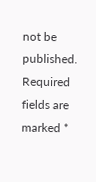not be published. Required fields are marked *